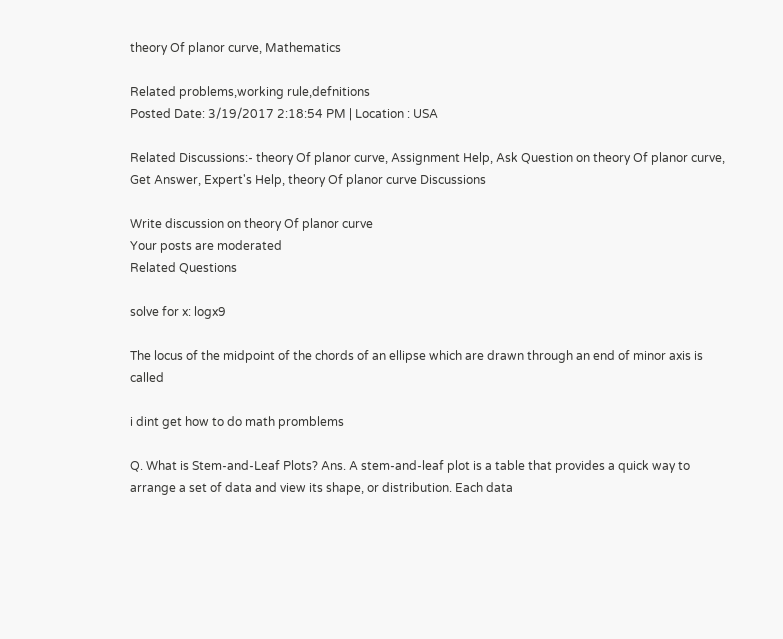theory Of planor curve, Mathematics

Related problems,working rule,defnitions
Posted Date: 3/19/2017 2:18:54 PM | Location : USA

Related Discussions:- theory Of planor curve, Assignment Help, Ask Question on theory Of planor curve, Get Answer, Expert's Help, theory Of planor curve Discussions

Write discussion on theory Of planor curve
Your posts are moderated
Related Questions

solve for x: logx9

The locus of the midpoint of the chords of an ellipse which are drawn through an end of minor axis is called

i dint get how to do math promblems

Q. What is Stem-and-Leaf Plots? Ans. A stem-and-leaf plot is a table that provides a quick way to arrange a set of data and view its shape, or distribution. Each data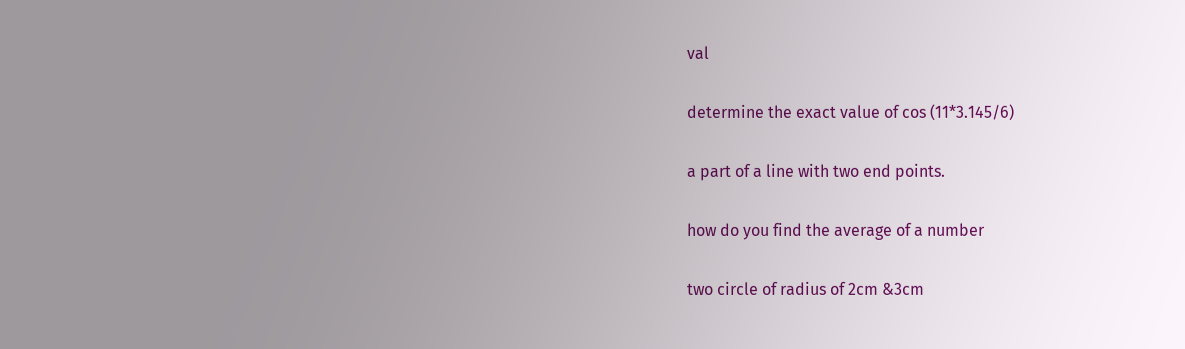val

determine the exact value of cos (11*3.145/6)

a part of a line with two end points.

how do you find the average of a number

two circle of radius of 2cm &3cm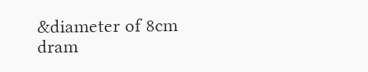&diameter of 8cm dram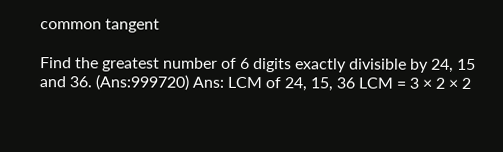common tangent

Find the greatest number of 6 digits exactly divisible by 24, 15 and 36. (Ans:999720) Ans: LCM of 24, 15, 36 LCM = 3 × 2 × 2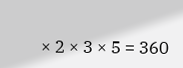× 2 × 3 × 5 = 360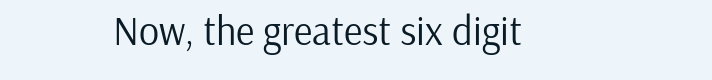Now, the greatest six digit